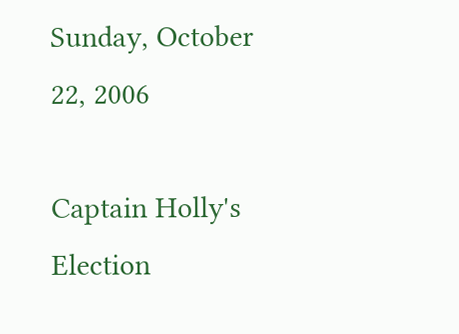Sunday, October 22, 2006

Captain Holly's Election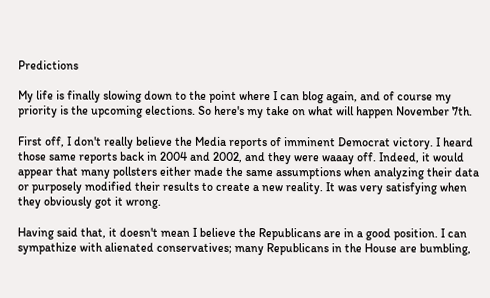Predictions

My life is finally slowing down to the point where I can blog again, and of course my priority is the upcoming elections. So here's my take on what will happen November 7th.

First off, I don't really believe the Media reports of imminent Democrat victory. I heard those same reports back in 2004 and 2002, and they were waaay off. Indeed, it would appear that many pollsters either made the same assumptions when analyzing their data or purposely modified their results to create a new reality. It was very satisfying when they obviously got it wrong.

Having said that, it doesn't mean I believe the Republicans are in a good position. I can sympathize with alienated conservatives; many Republicans in the House are bumbling,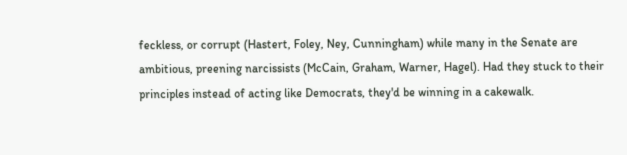feckless, or corrupt (Hastert, Foley, Ney, Cunningham) while many in the Senate are ambitious, preening narcissists (McCain, Graham, Warner, Hagel). Had they stuck to their principles instead of acting like Democrats, they'd be winning in a cakewalk.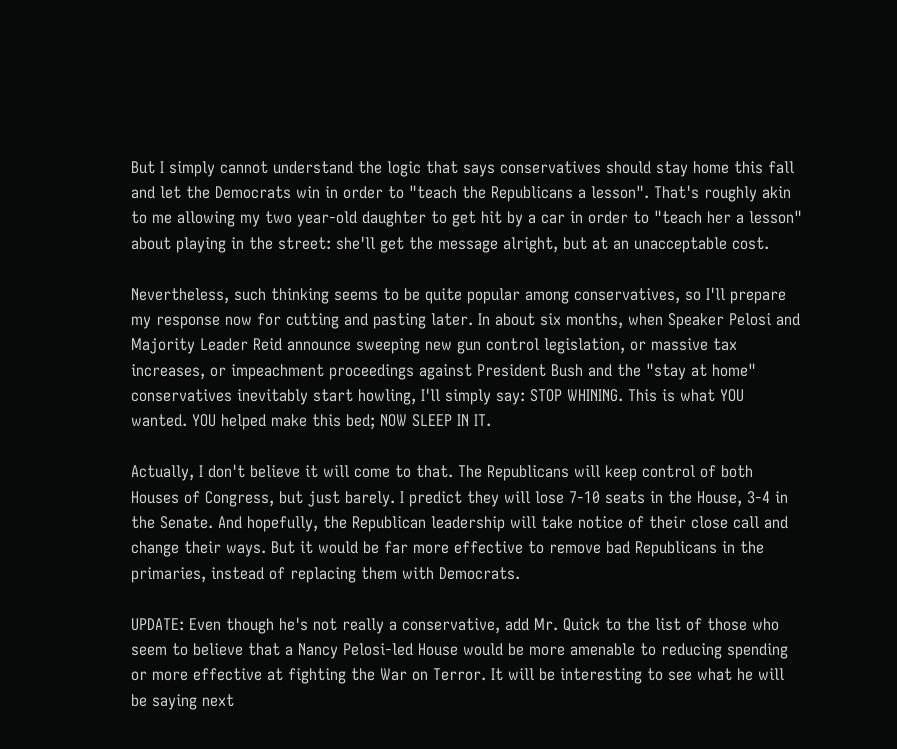But I simply cannot understand the logic that says conservatives should stay home this fall and let the Democrats win in order to "teach the Republicans a lesson". That's roughly akin to me allowing my two year-old daughter to get hit by a car in order to "teach her a lesson" about playing in the street: she'll get the message alright, but at an unacceptable cost.

Nevertheless, such thinking seems to be quite popular among conservatives, so I'll prepare my response now for cutting and pasting later. In about six months, when Speaker Pelosi and Majority Leader Reid announce sweeping new gun control legislation, or massive tax increases, or impeachment proceedings against President Bush and the "stay at home" conservatives inevitably start howling, I'll simply say: STOP WHINING. This is what YOU wanted. YOU helped make this bed; NOW SLEEP IN IT.

Actually, I don't believe it will come to that. The Republicans will keep control of both Houses of Congress, but just barely. I predict they will lose 7-10 seats in the House, 3-4 in the Senate. And hopefully, the Republican leadership will take notice of their close call and change their ways. But it would be far more effective to remove bad Republicans in the primaries, instead of replacing them with Democrats.

UPDATE: Even though he's not really a conservative, add Mr. Quick to the list of those who seem to believe that a Nancy Pelosi-led House would be more amenable to reducing spending or more effective at fighting the War on Terror. It will be interesting to see what he will be saying next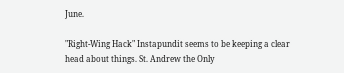June.

"Right-Wing Hack" Instapundit seems to be keeping a clear head about things. St. Andrew the Only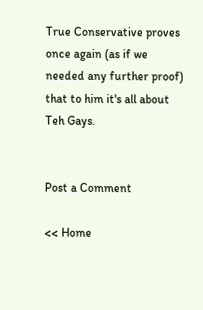True Conservative proves once again (as if we needed any further proof) that to him it's all about Teh Gays.


Post a Comment

<< Home